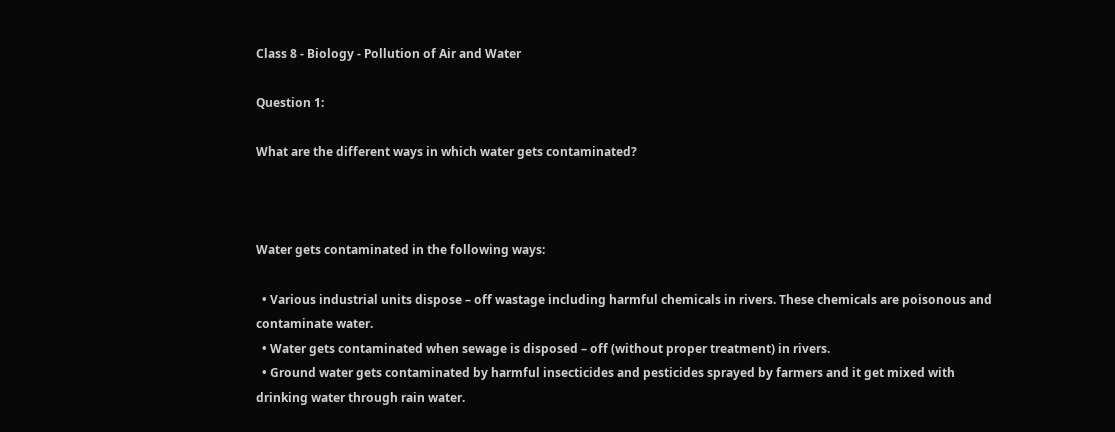Class 8 - Biology - Pollution of Air and Water

Question 1:

What are the different ways in which water gets contaminated?



Water gets contaminated in the following ways:

  • Various industrial units dispose – off wastage including harmful chemicals in rivers. These chemicals are poisonous and contaminate water.
  • Water gets contaminated when sewage is disposed – off (without proper treatment) in rivers.
  • Ground water gets contaminated by harmful insecticides and pesticides sprayed by farmers and it get mixed with drinking water through rain water.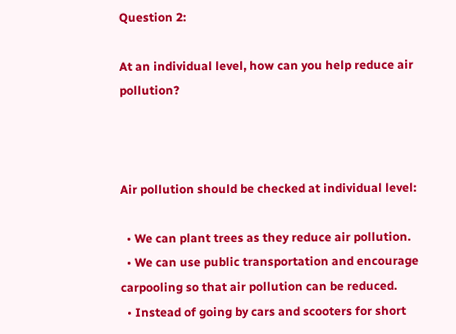Question 2:

At an individual level, how can you help reduce air pollution?



Air pollution should be checked at individual level:

  • We can plant trees as they reduce air pollution.
  • We can use public transportation and encourage carpooling so that air pollution can be reduced.
  • Instead of going by cars and scooters for short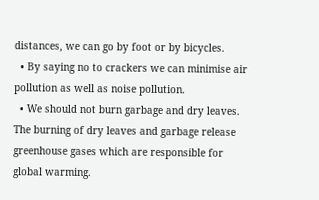distances, we can go by foot or by bicycles.
  • By saying no to crackers we can minimise air pollution as well as noise pollution.
  • We should not burn garbage and dry leaves. The burning of dry leaves and garbage release greenhouse gases which are responsible for global warming.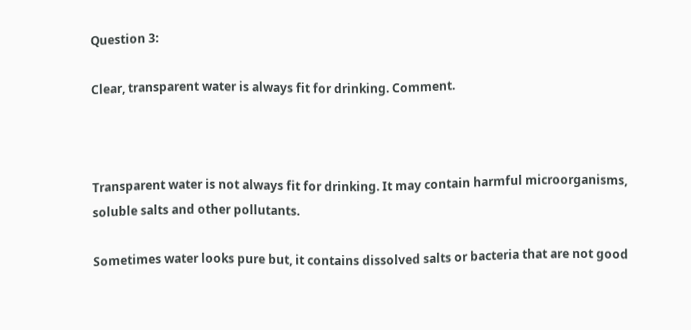Question 3:

Clear, transparent water is always fit for drinking. Comment.



Transparent water is not always fit for drinking. It may contain harmful microorganisms, soluble salts and other pollutants.

Sometimes water looks pure but, it contains dissolved salts or bacteria that are not good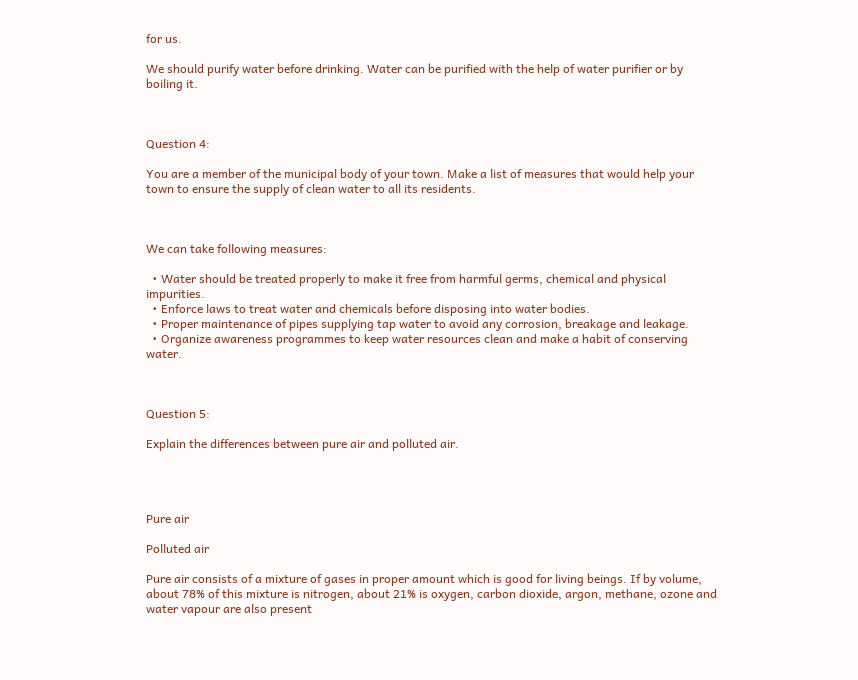for us.

We should purify water before drinking. Water can be purified with the help of water purifier or by boiling it.



Question 4:

You are a member of the municipal body of your town. Make a list of measures that would help your town to ensure the supply of clean water to all its residents.



We can take following measures:

  • Water should be treated properly to make it free from harmful germs, chemical and physical impurities.
  • Enforce laws to treat water and chemicals before disposing into water bodies.
  • Proper maintenance of pipes supplying tap water to avoid any corrosion, breakage and leakage.
  • Organize awareness programmes to keep water resources clean and make a habit of conserving water.



Question 5:

Explain the differences between pure air and polluted air.




Pure air

Polluted air

Pure air consists of a mixture of gases in proper amount which is good for living beings. If by volume, about 78% of this mixture is nitrogen, about 21% is oxygen, carbon dioxide, argon, methane, ozone and water vapour are also present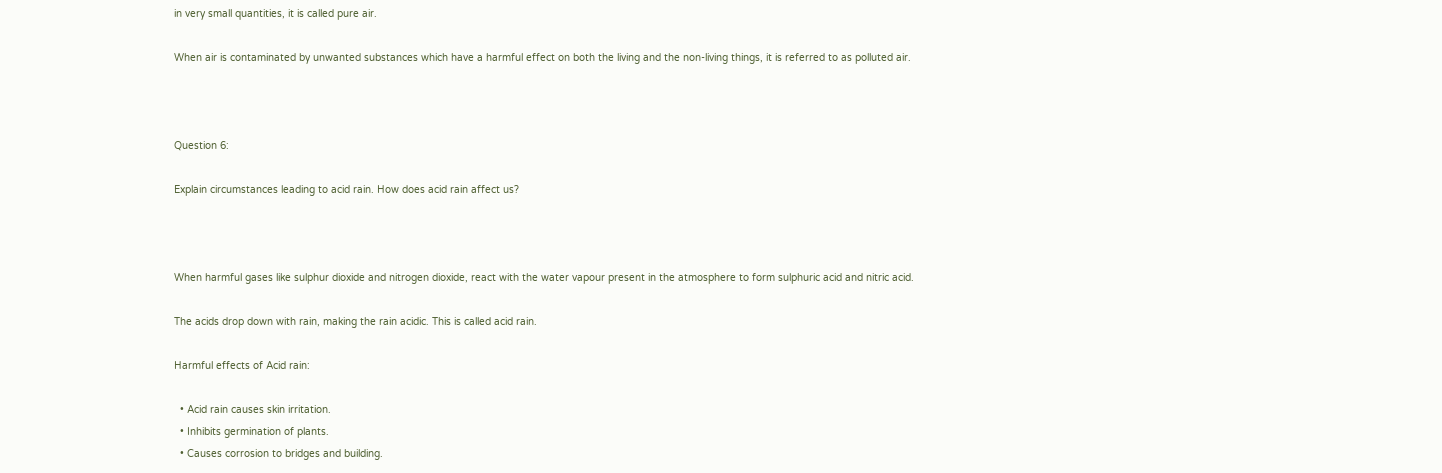in very small quantities, it is called pure air.

When air is contaminated by unwanted substances which have a harmful effect on both the living and the non-living things, it is referred to as polluted air.



Question 6:

Explain circumstances leading to acid rain. How does acid rain affect us?



When harmful gases like sulphur dioxide and nitrogen dioxide, react with the water vapour present in the atmosphere to form sulphuric acid and nitric acid.

The acids drop down with rain, making the rain acidic. This is called acid rain.

Harmful effects of Acid rain:

  • Acid rain causes skin irritation.
  • Inhibits germination of plants.
  • Causes corrosion to bridges and building.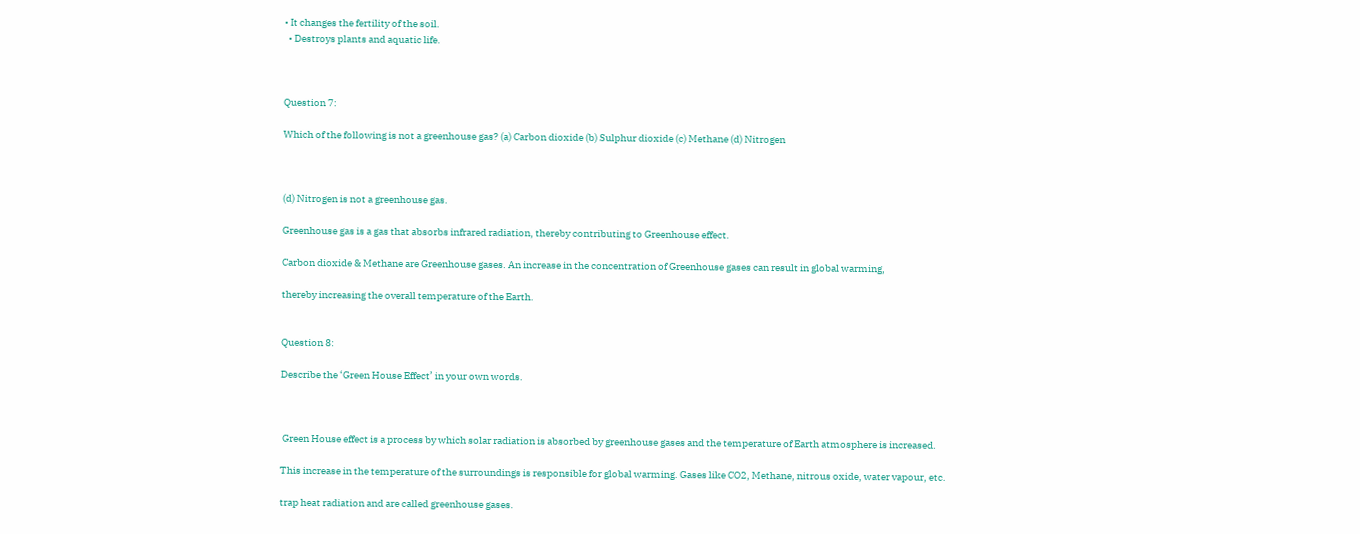• It changes the fertility of the soil.
  • Destroys plants and aquatic life.



Question 7:

Which of the following is not a greenhouse gas? (a) Carbon dioxide (b) Sulphur dioxide (c) Methane (d) Nitrogen



(d) Nitrogen is not a greenhouse gas.

Greenhouse gas is a gas that absorbs infrared radiation, thereby contributing to Greenhouse effect.

Carbon dioxide & Methane are Greenhouse gases. An increase in the concentration of Greenhouse gases can result in global warming,

thereby increasing the overall temperature of the Earth.


Question 8:

Describe the ‘Green House Effect’ in your own words.



 Green House effect is a process by which solar radiation is absorbed by greenhouse gases and the temperature of Earth atmosphere is increased.

This increase in the temperature of the surroundings is responsible for global warming. Gases like CO2, Methane, nitrous oxide, water vapour, etc.

trap heat radiation and are called greenhouse gases.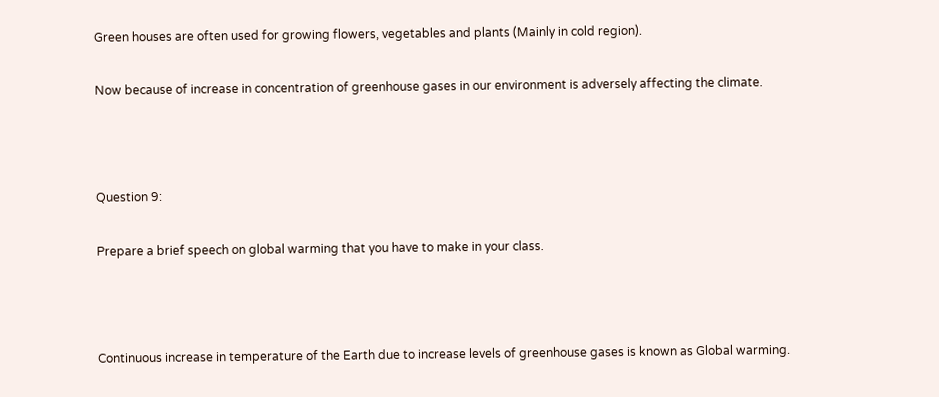Green houses are often used for growing flowers, vegetables and plants (Mainly in cold region).

Now because of increase in concentration of greenhouse gases in our environment is adversely affecting the climate.



Question 9:

Prepare a brief speech on global warming that you have to make in your class.



Continuous increase in temperature of the Earth due to increase levels of greenhouse gases is known as Global warming.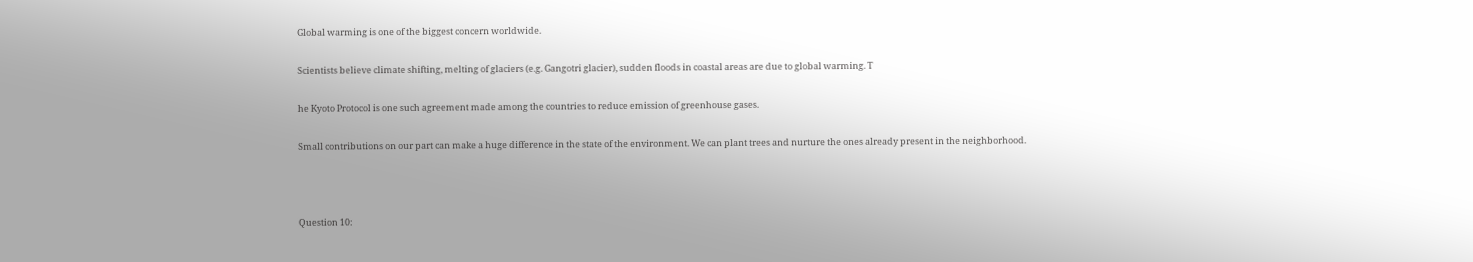Global warming is one of the biggest concern worldwide.

Scientists believe climate shifting, melting of glaciers (e.g. Gangotri glacier), sudden floods in coastal areas are due to global warming. T

he Kyoto Protocol is one such agreement made among the countries to reduce emission of greenhouse gases.

Small contributions on our part can make a huge difference in the state of the environment. We can plant trees and nurture the ones already present in the neighborhood.



Question 10: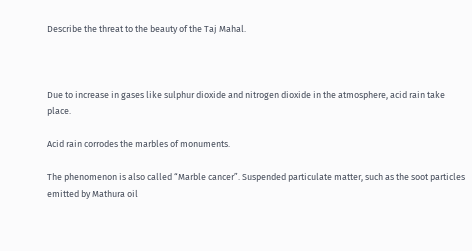Describe the threat to the beauty of the Taj Mahal.



Due to increase in gases like sulphur dioxide and nitrogen dioxide in the atmosphere, acid rain take place.

Acid rain corrodes the marbles of monuments.

The phenomenon is also called “Marble cancer”. Suspended particulate matter, such as the soot particles emitted by Mathura oil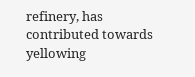refinery, has contributed towards yellowing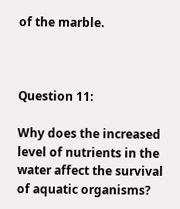of the marble.



Question 11:

Why does the increased level of nutrients in the water affect the survival of aquatic organisms?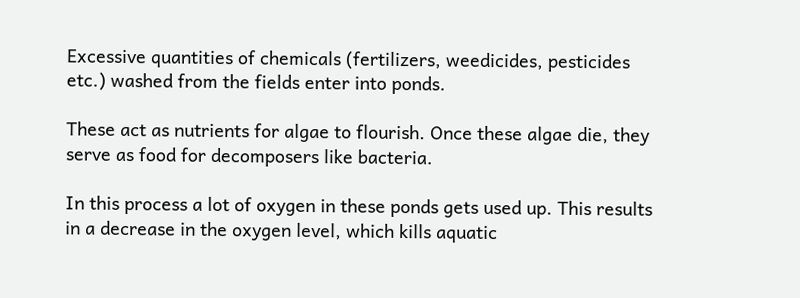Excessive quantities of chemicals (fertilizers, weedicides, pesticides etc.) washed from the fields enter into ponds.

These act as nutrients for algae to flourish. Once these algae die, they serve as food for decomposers like bacteria.

In this process a lot of oxygen in these ponds gets used up. This results in a decrease in the oxygen level, which kills aquatic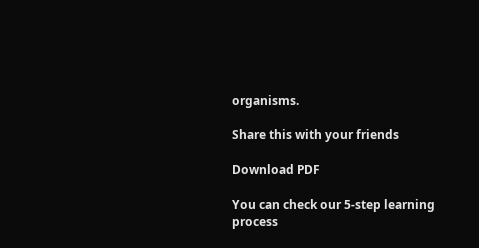organisms.

Share this with your friends

Download PDF

You can check our 5-step learning process